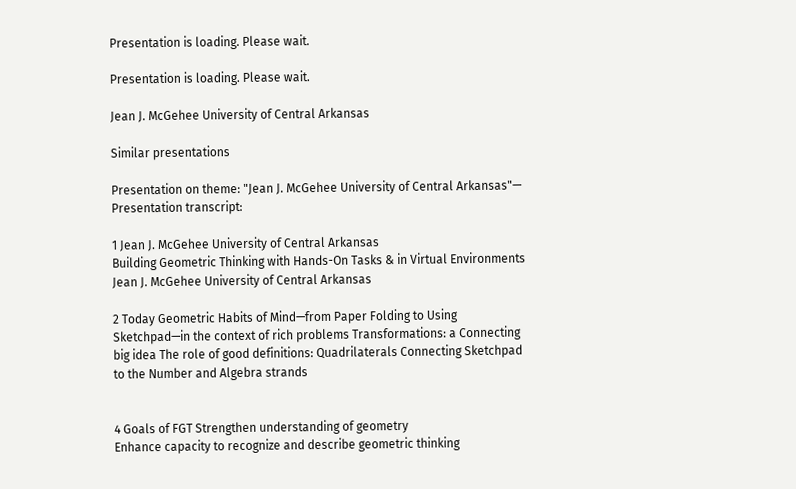Presentation is loading. Please wait.

Presentation is loading. Please wait.

Jean J. McGehee University of Central Arkansas

Similar presentations

Presentation on theme: "Jean J. McGehee University of Central Arkansas"— Presentation transcript:

1 Jean J. McGehee University of Central Arkansas
Building Geometric Thinking with Hands-On Tasks & in Virtual Environments Jean J. McGehee University of Central Arkansas

2 Today Geometric Habits of Mind—from Paper Folding to Using Sketchpad—in the context of rich problems Transformations: a Connecting big idea The role of good definitions: Quadrilaterals Connecting Sketchpad to the Number and Algebra strands


4 Goals of FGT Strengthen understanding of geometry
Enhance capacity to recognize and describe geometric thinking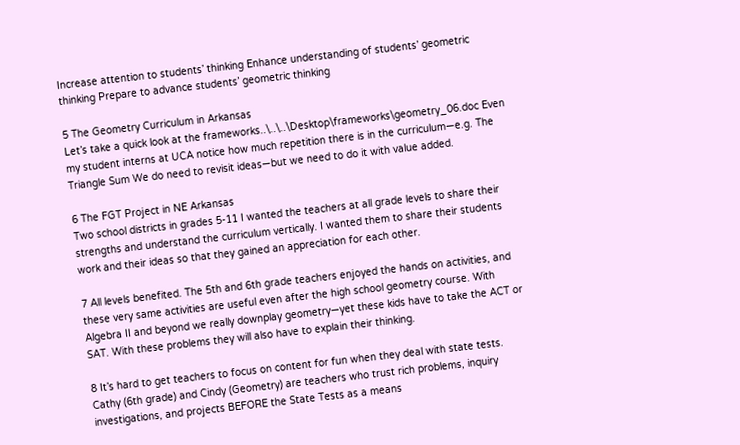Increase attention to students’ thinking Enhance understanding of students’ geometric thinking Prepare to advance students’ geometric thinking

5 The Geometry Curriculum in Arkansas
Let’s take a quick look at the frameworks..\..\..\Desktop\frameworks\geometry_06.doc Even my student interns at UCA notice how much repetition there is in the curriculum—e.g. The Triangle Sum We do need to revisit ideas—but we need to do it with value added.

6 The FGT Project in NE Arkansas
Two school districts in grades 5-11 I wanted the teachers at all grade levels to share their strengths and understand the curriculum vertically. I wanted them to share their students work and their ideas so that they gained an appreciation for each other.

7 All levels benefited. The 5th and 6th grade teachers enjoyed the hands on activities, and these very same activities are useful even after the high school geometry course. With Algebra II and beyond we really downplay geometry—yet these kids have to take the ACT or SAT. With these problems they will also have to explain their thinking.

8 It’s hard to get teachers to focus on content for fun when they deal with state tests.
Cathy (6th grade) and Cindy (Geometry) are teachers who trust rich problems, inquiry investigations, and projects BEFORE the State Tests as a means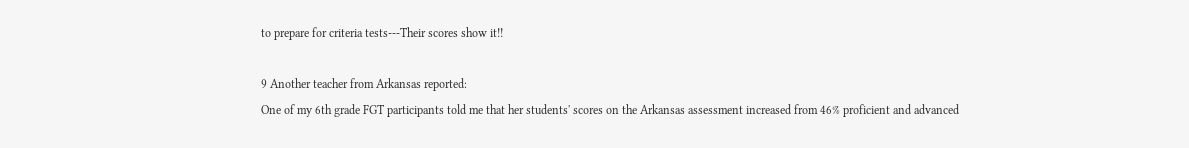to prepare for criteria tests---Their scores show it!!

9 Another teacher from Arkansas reported:
One of my 6th grade FGT participants told me that her students' scores on the Arkansas assessment increased from 46% proficient and advanced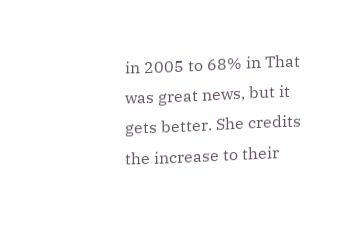in 2005 to 68% in That was great news, but it gets better. She credits the increase to their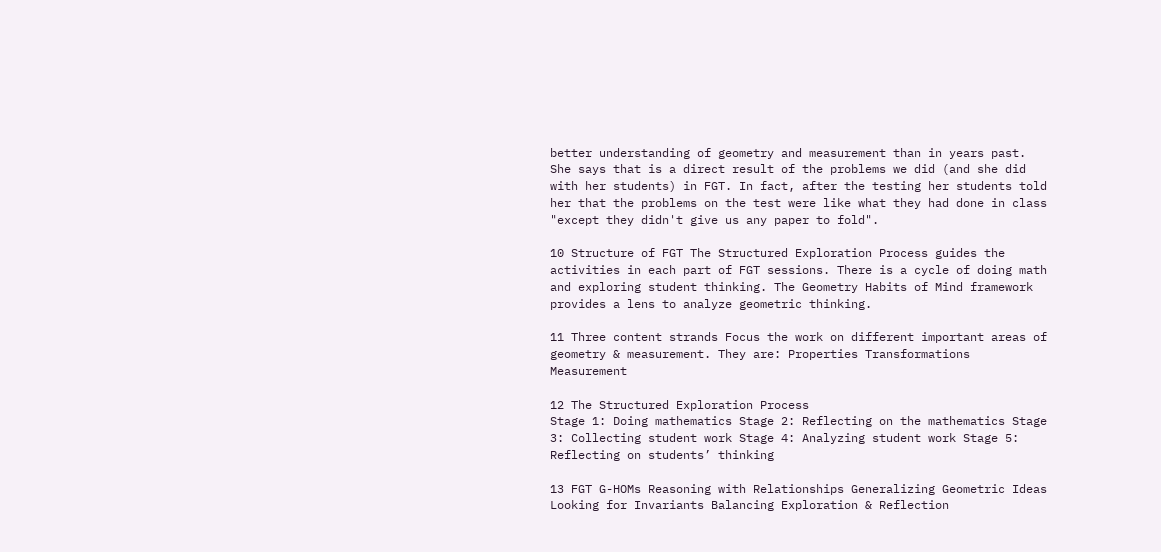better understanding of geometry and measurement than in years past. She says that is a direct result of the problems we did (and she did with her students) in FGT. In fact, after the testing her students told her that the problems on the test were like what they had done in class "except they didn't give us any paper to fold".

10 Structure of FGT The Structured Exploration Process guides the activities in each part of FGT sessions. There is a cycle of doing math and exploring student thinking. The Geometry Habits of Mind framework provides a lens to analyze geometric thinking.

11 Three content strands Focus the work on different important areas of geometry & measurement. They are: Properties Transformations Measurement

12 The Structured Exploration Process
Stage 1: Doing mathematics Stage 2: Reflecting on the mathematics Stage 3: Collecting student work Stage 4: Analyzing student work Stage 5: Reflecting on students’ thinking

13 FGT G-HOMs Reasoning with Relationships Generalizing Geometric Ideas
Looking for Invariants Balancing Exploration & Reflection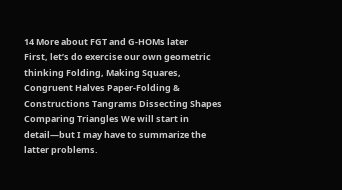14 More about FGT and G-HOMs later
First, let’s do exercise our own geometric thinking Folding, Making Squares, Congruent Halves Paper-Folding & Constructions Tangrams Dissecting Shapes Comparing Triangles We will start in detail—but I may have to summarize the latter problems.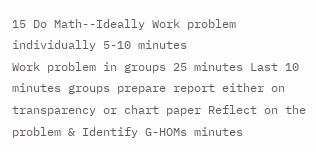15 Do Math--Ideally Work problem individually 5-10 minutes
Work problem in groups 25 minutes Last 10 minutes groups prepare report either on transparency or chart paper Reflect on the problem & Identify G-HOMs minutes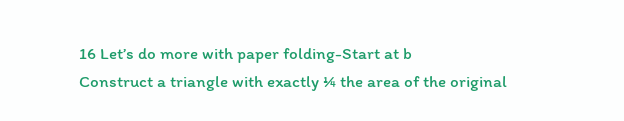16 Let’s do more with paper folding-Start at b
Construct a triangle with exactly ¼ the area of the original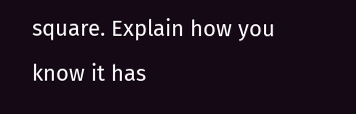square. Explain how you know it has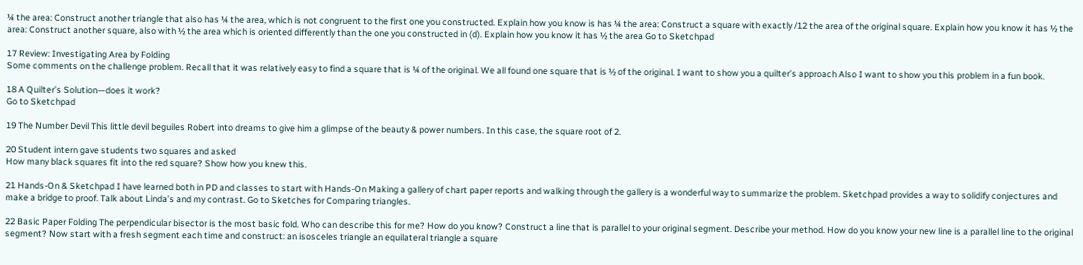¼ the area: Construct another triangle that also has ¼ the area, which is not congruent to the first one you constructed. Explain how you know is has ¼ the area: Construct a square with exactly /12 the area of the original square. Explain how you know it has ½ the area: Construct another square, also with ½ the area which is oriented differently than the one you constructed in (d). Explain how you know it has ½ the area Go to Sketchpad

17 Review: Investigating Area by Folding
Some comments on the challenge problem. Recall that it was relatively easy to find a square that is ¼ of the original. We all found one square that is ½ of the original. I want to show you a quilter’s approach Also I want to show you this problem in a fun book.

18 A Quilter’s Solution—does it work?
Go to Sketchpad

19 The Number Devil This little devil beguiles Robert into dreams to give him a glimpse of the beauty & power numbers. In this case, the square root of 2.

20 Student intern gave students two squares and asked
How many black squares fit into the red square? Show how you knew this.

21 Hands-On & Sketchpad I have learned both in PD and classes to start with Hands-On Making a gallery of chart paper reports and walking through the gallery is a wonderful way to summarize the problem. Sketchpad provides a way to solidify conjectures and make a bridge to proof. Talk about Linda’s and my contrast. Go to Sketches for Comparing triangles.

22 Basic Paper Folding The perpendicular bisector is the most basic fold. Who can describe this for me? How do you know? Construct a line that is parallel to your original segment. Describe your method. How do you know your new line is a parallel line to the original segment? Now start with a fresh segment each time and construct: an isosceles triangle an equilateral triangle a square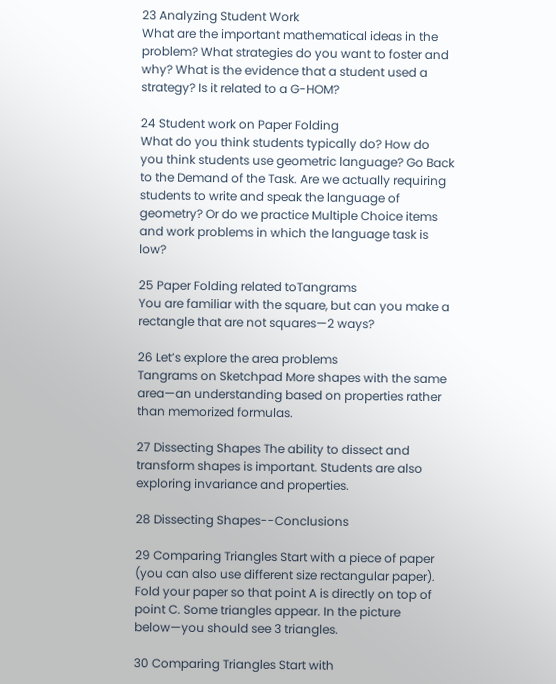23 Analyzing Student Work
What are the important mathematical ideas in the problem? What strategies do you want to foster and why? What is the evidence that a student used a strategy? Is it related to a G-HOM?

24 Student work on Paper Folding
What do you think students typically do? How do you think students use geometric language? Go Back to the Demand of the Task. Are we actually requiring students to write and speak the language of geometry? Or do we practice Multiple Choice items and work problems in which the language task is low?

25 Paper Folding related toTangrams
You are familiar with the square, but can you make a rectangle that are not squares—2 ways?

26 Let’s explore the area problems
Tangrams on Sketchpad More shapes with the same area—an understanding based on properties rather than memorized formulas.

27 Dissecting Shapes The ability to dissect and transform shapes is important. Students are also exploring invariance and properties.

28 Dissecting Shapes--Conclusions

29 Comparing Triangles Start with a piece of paper (you can also use different size rectangular paper). Fold your paper so that point A is directly on top of point C. Some triangles appear. In the picture below—you should see 3 triangles.

30 Comparing Triangles Start with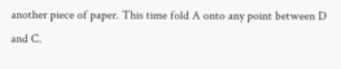another piece of paper. This time fold A onto any point between D and C.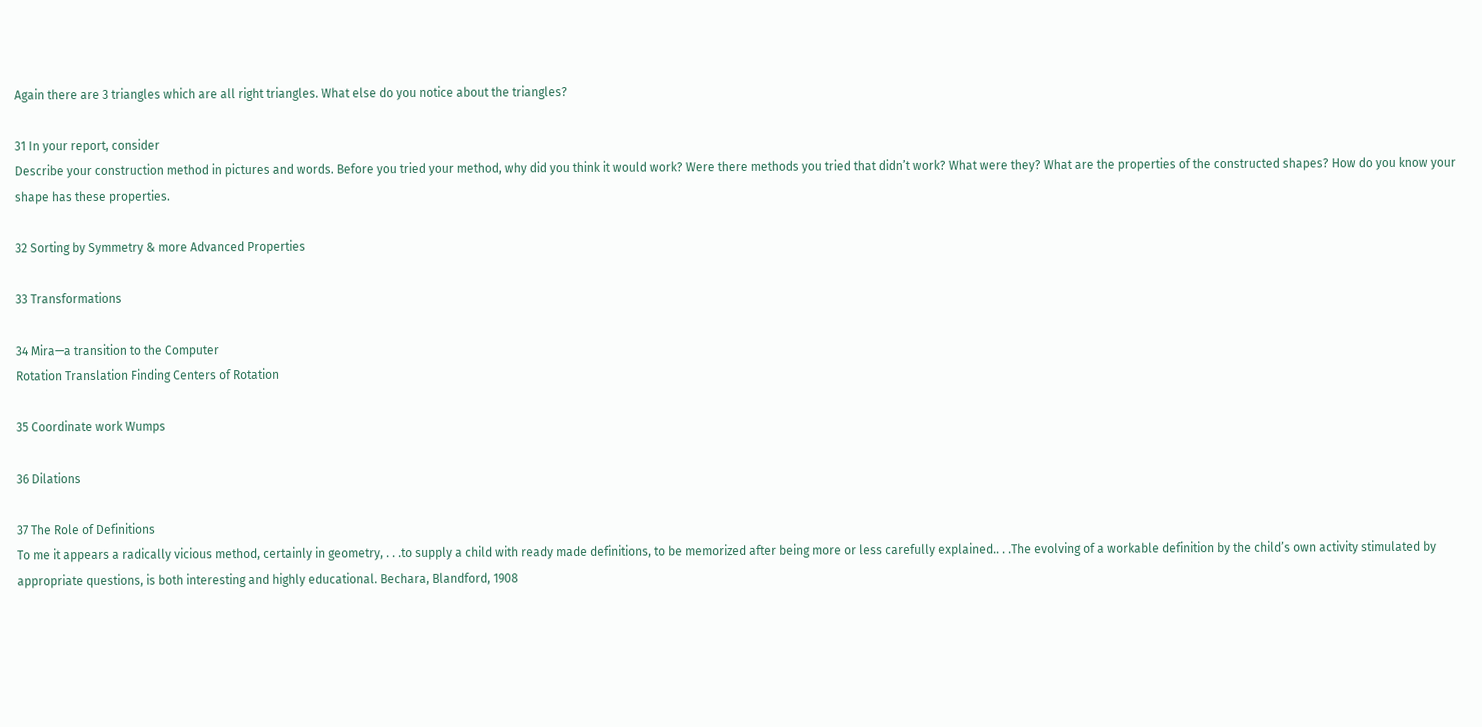Again there are 3 triangles which are all right triangles. What else do you notice about the triangles?

31 In your report, consider
Describe your construction method in pictures and words. Before you tried your method, why did you think it would work? Were there methods you tried that didn’t work? What were they? What are the properties of the constructed shapes? How do you know your shape has these properties.

32 Sorting by Symmetry & more Advanced Properties

33 Transformations

34 Mira—a transition to the Computer
Rotation Translation Finding Centers of Rotation

35 Coordinate work Wumps

36 Dilations

37 The Role of Definitions
To me it appears a radically vicious method, certainly in geometry, . . .to supply a child with ready made definitions, to be memorized after being more or less carefully explained.. . .The evolving of a workable definition by the child’s own activity stimulated by appropriate questions, is both interesting and highly educational. Bechara, Blandford, 1908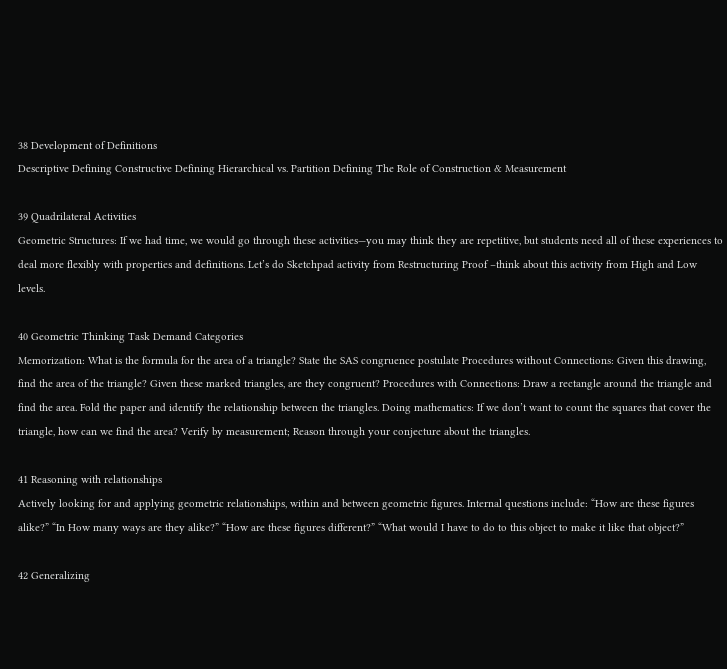38 Development of Definitions
Descriptive Defining Constructive Defining Hierarchical vs. Partition Defining The Role of Construction & Measurement

39 Quadrilateral Activities
Geometric Structures: If we had time, we would go through these activities—you may think they are repetitive, but students need all of these experiences to deal more flexibly with properties and definitions. Let’s do Sketchpad activity from Restructuring Proof –think about this activity from High and Low levels.

40 Geometric Thinking Task Demand Categories
Memorization: What is the formula for the area of a triangle? State the SAS congruence postulate Procedures without Connections: Given this drawing, find the area of the triangle? Given these marked triangles, are they congruent? Procedures with Connections: Draw a rectangle around the triangle and find the area. Fold the paper and identify the relationship between the triangles. Doing mathematics: If we don’t want to count the squares that cover the triangle, how can we find the area? Verify by measurement; Reason through your conjecture about the triangles.

41 Reasoning with relationships
Actively looking for and applying geometric relationships, within and between geometric figures. Internal questions include: “How are these figures alike?” “In How many ways are they alike?” “How are these figures different?” “What would I have to do to this object to make it like that object?”

42 Generalizing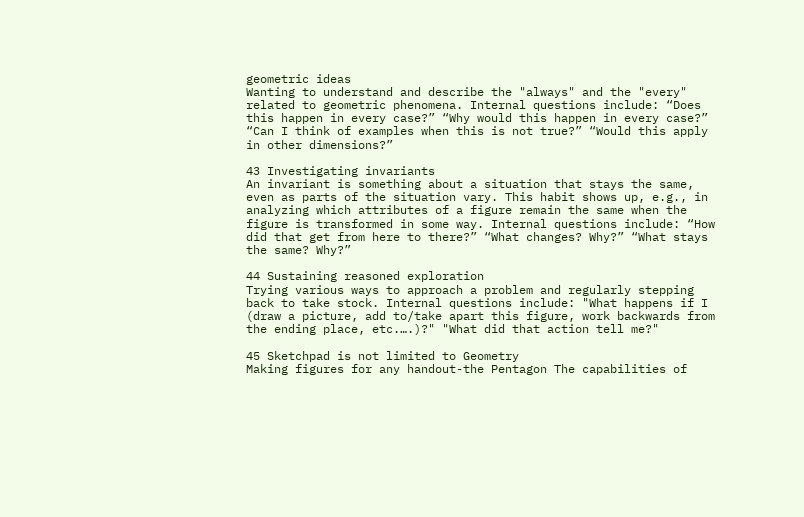geometric ideas
Wanting to understand and describe the "always" and the "every" related to geometric phenomena. Internal questions include: “Does this happen in every case?” “Why would this happen in every case?” “Can I think of examples when this is not true?” “Would this apply in other dimensions?”

43 Investigating invariants
An invariant is something about a situation that stays the same, even as parts of the situation vary. This habit shows up, e.g., in analyzing which attributes of a figure remain the same when the figure is transformed in some way. Internal questions include: “How did that get from here to there?” “What changes? Why?” “What stays the same? Why?”

44 Sustaining reasoned exploration
Trying various ways to approach a problem and regularly stepping back to take stock. Internal questions include: "What happens if I (draw a picture, add to/take apart this figure, work backwards from the ending place, etc.….)?" "What did that action tell me?"

45 Sketchpad is not limited to Geometry
Making figures for any handout-the Pentagon The capabilities of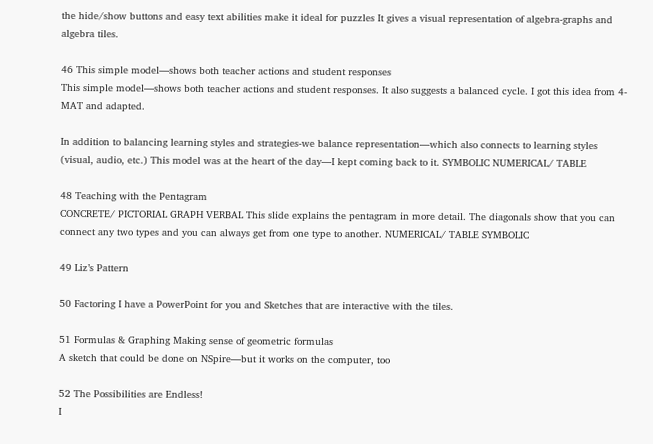the hide/show buttons and easy text abilities make it ideal for puzzles It gives a visual representation of algebra-graphs and algebra tiles.

46 This simple model—shows both teacher actions and student responses
This simple model—shows both teacher actions and student responses. It also suggests a balanced cycle. I got this idea from 4-MAT and adapted.

In addition to balancing learning styles and strategies-we balance representation—which also connects to learning styles (visual, audio, etc.) This model was at the heart of the day—I kept coming back to it. SYMBOLIC NUMERICAL/ TABLE

48 Teaching with the Pentagram
CONCRETE/ PICTORIAL GRAPH VERBAL This slide explains the pentagram in more detail. The diagonals show that you can connect any two types and you can always get from one type to another. NUMERICAL/ TABLE SYMBOLIC

49 Liz’s Pattern

50 Factoring I have a PowerPoint for you and Sketches that are interactive with the tiles.

51 Formulas & Graphing Making sense of geometric formulas
A sketch that could be done on NSpire—but it works on the computer, too

52 The Possibilities are Endless!
I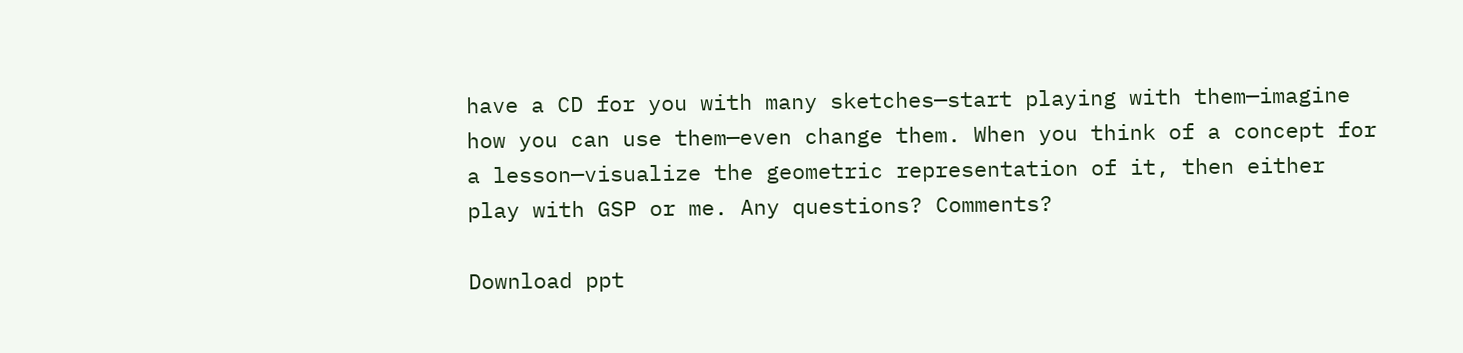have a CD for you with many sketches—start playing with them—imagine how you can use them—even change them. When you think of a concept for a lesson—visualize the geometric representation of it, then either play with GSP or me. Any questions? Comments?

Download ppt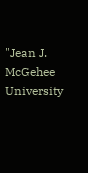"Jean J. McGehee University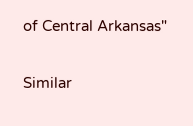of Central Arkansas"

Similar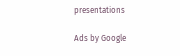presentations

Ads by Google